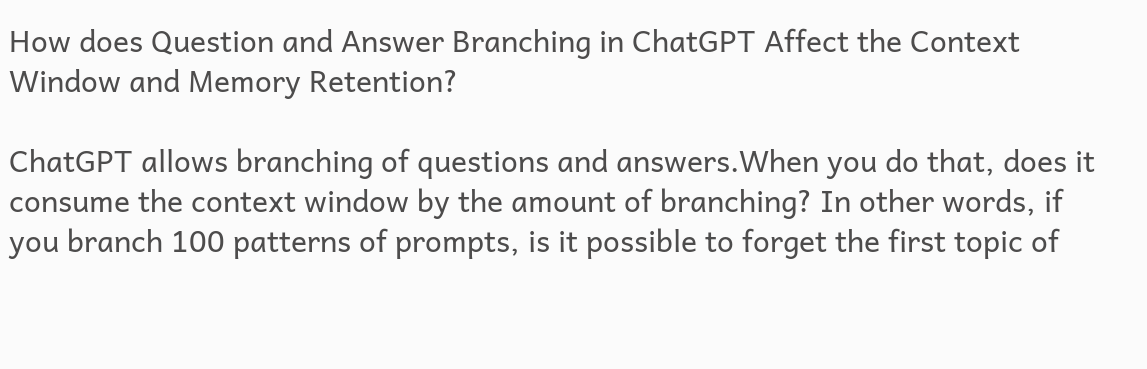How does Question and Answer Branching in ChatGPT Affect the Context Window and Memory Retention?

ChatGPT allows branching of questions and answers.When you do that, does it consume the context window by the amount of branching? In other words, if you branch 100 patterns of prompts, is it possible to forget the first topic of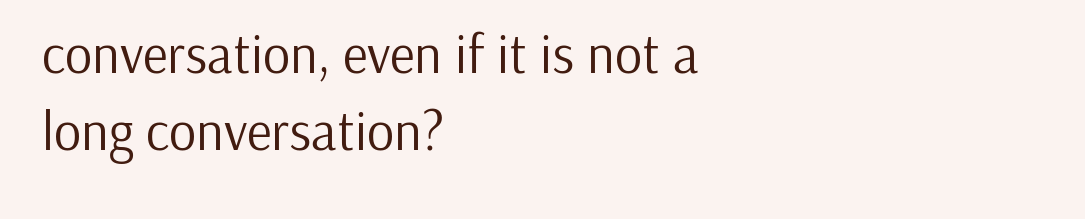conversation, even if it is not a long conversation?